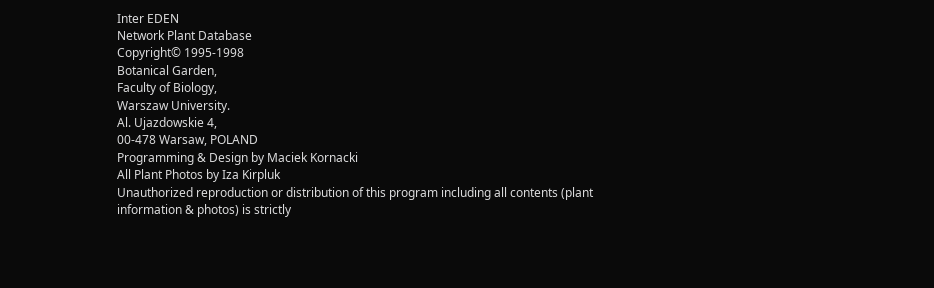Inter EDEN
Network Plant Database
Copyright© 1995-1998
Botanical Garden,
Faculty of Biology,
Warszaw University.
Al. Ujazdowskie 4,
00-478 Warsaw, POLAND
Programming & Design by Maciek Kornacki
All Plant Photos by Iza Kirpluk
Unauthorized reproduction or distribution of this program including all contents (plant information & photos) is strictly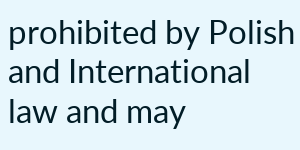prohibited by Polish and International law and may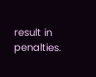result in penalties.